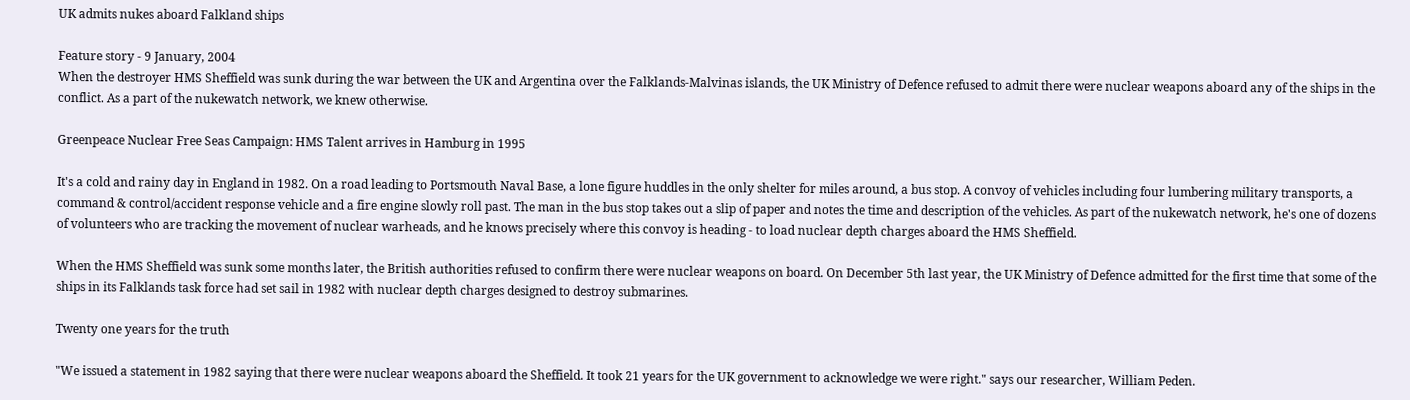UK admits nukes aboard Falkland ships

Feature story - 9 January, 2004
When the destroyer HMS Sheffield was sunk during the war between the UK and Argentina over the Falklands-Malvinas islands, the UK Ministry of Defence refused to admit there were nuclear weapons aboard any of the ships in the conflict. As a part of the nukewatch network, we knew otherwise.

Greenpeace Nuclear Free Seas Campaign: HMS Talent arrives in Hamburg in 1995

It's a cold and rainy day in England in 1982. On a road leading to Portsmouth Naval Base, a lone figure huddles in the only shelter for miles around, a bus stop. A convoy of vehicles including four lumbering military transports, a command & control/accident response vehicle and a fire engine slowly roll past. The man in the bus stop takes out a slip of paper and notes the time and description of the vehicles. As part of the nukewatch network, he's one of dozens of volunteers who are tracking the movement of nuclear warheads, and he knows precisely where this convoy is heading - to load nuclear depth charges aboard the HMS Sheffield.

When the HMS Sheffield was sunk some months later, the British authorities refused to confirm there were nuclear weapons on board. On December 5th last year, the UK Ministry of Defence admitted for the first time that some of the ships in its Falklands task force had set sail in 1982 with nuclear depth charges designed to destroy submarines.

Twenty one years for the truth

"We issued a statement in 1982 saying that there were nuclear weapons aboard the Sheffield. It took 21 years for the UK government to acknowledge we were right." says our researcher, William Peden.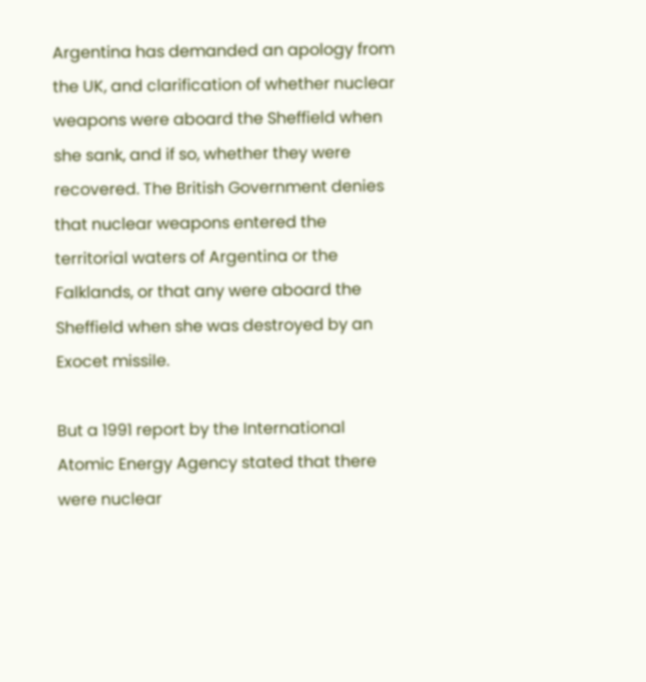Argentina has demanded an apology from the UK, and clarification of whether nuclear weapons were aboard the Sheffield when she sank, and if so, whether they were recovered. The British Government denies that nuclear weapons entered the territorial waters of Argentina or the Falklands, or that any were aboard the Sheffield when she was destroyed by an Exocet missile.

But a 1991 report by the International Atomic Energy Agency stated that there were nuclear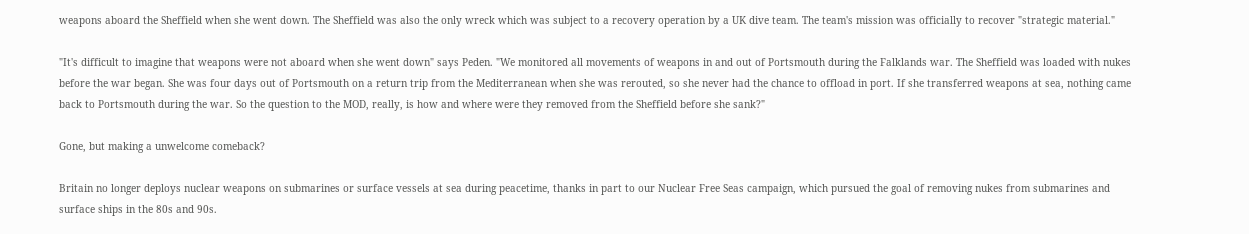weapons aboard the Sheffield when she went down. The Sheffield was also the only wreck which was subject to a recovery operation by a UK dive team. The team's mission was officially to recover "strategic material."

"It's difficult to imagine that weapons were not aboard when she went down" says Peden. "We monitored all movements of weapons in and out of Portsmouth during the Falklands war. The Sheffield was loaded with nukes before the war began. She was four days out of Portsmouth on a return trip from the Mediterranean when she was rerouted, so she never had the chance to offload in port. If she transferred weapons at sea, nothing came back to Portsmouth during the war. So the question to the MOD, really, is how and where were they removed from the Sheffield before she sank?"

Gone, but making a unwelcome comeback?

Britain no longer deploys nuclear weapons on submarines or surface vessels at sea during peacetime, thanks in part to our Nuclear Free Seas campaign, which pursued the goal of removing nukes from submarines and surface ships in the 80s and 90s.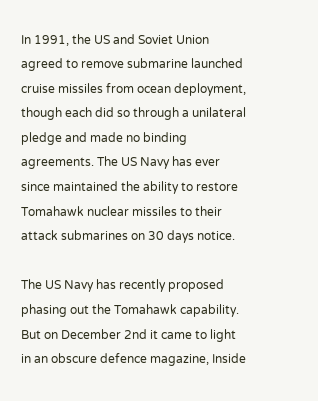In 1991, the US and Soviet Union agreed to remove submarine launched cruise missiles from ocean deployment, though each did so through a unilateral pledge and made no binding agreements. The US Navy has ever since maintained the ability to restore Tomahawk nuclear missiles to their attack submarines on 30 days notice.

The US Navy has recently proposed phasing out the Tomahawk capability. But on December 2nd it came to light in an obscure defence magazine, Inside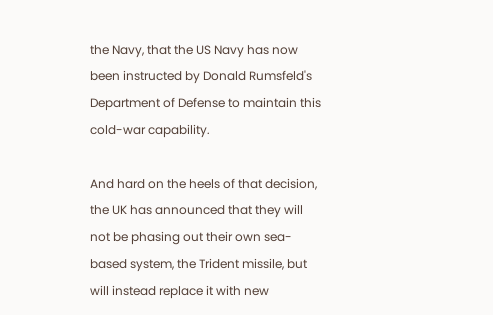the Navy, that the US Navy has now been instructed by Donald Rumsfeld's Department of Defense to maintain this cold-war capability.

And hard on the heels of that decision, the UK has announced that they will not be phasing out their own sea-based system, the Trident missile, but will instead replace it with new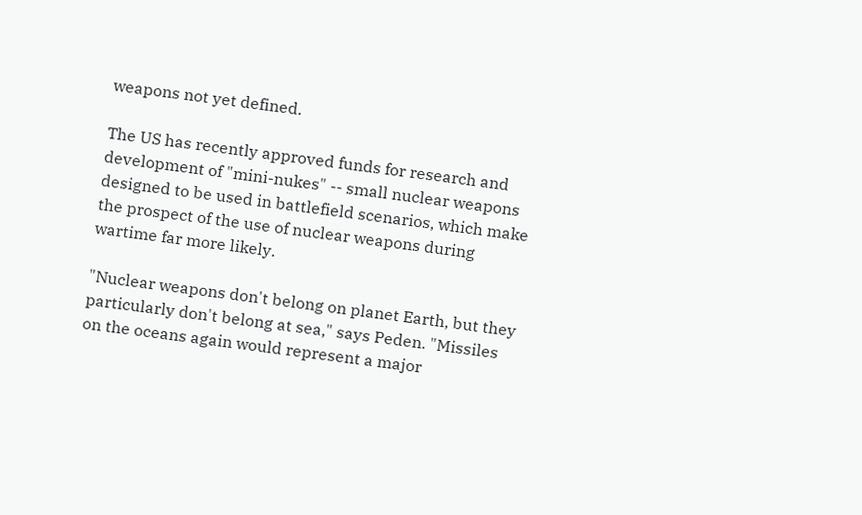weapons not yet defined.

The US has recently approved funds for research and development of "mini-nukes" -- small nuclear weapons designed to be used in battlefield scenarios, which make the prospect of the use of nuclear weapons during wartime far more likely.

"Nuclear weapons don't belong on planet Earth, but they particularly don't belong at sea," says Peden. "Missiles on the oceans again would represent a major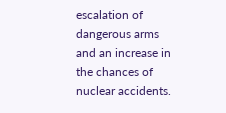escalation of dangerous arms and an increase in the chances of nuclear accidents.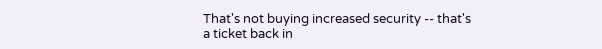That's not buying increased security -- that's a ticket back in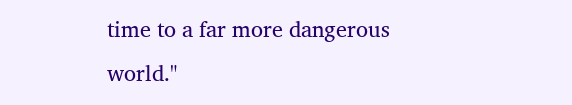time to a far more dangerous world."